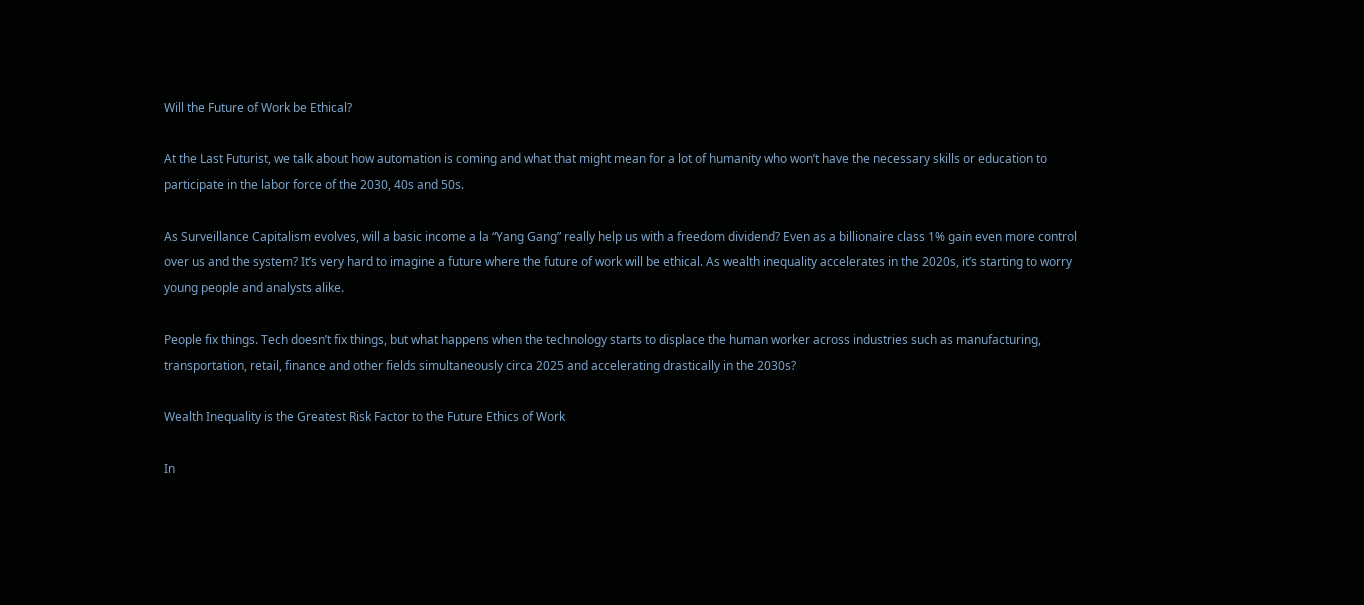Will the Future of Work be Ethical?

At the Last Futurist, we talk about how automation is coming and what that might mean for a lot of humanity who won’t have the necessary skills or education to participate in the labor force of the 2030, 40s and 50s.

As Surveillance Capitalism evolves, will a basic income a la “Yang Gang” really help us with a freedom dividend? Even as a billionaire class 1% gain even more control over us and the system? It’s very hard to imagine a future where the future of work will be ethical. As wealth inequality accelerates in the 2020s, it’s starting to worry young people and analysts alike.

People fix things. Tech doesn’t fix things, but what happens when the technology starts to displace the human worker across industries such as manufacturing, transportation, retail, finance and other fields simultaneously circa 2025 and accelerating drastically in the 2030s?

Wealth Inequality is the Greatest Risk Factor to the Future Ethics of Work

In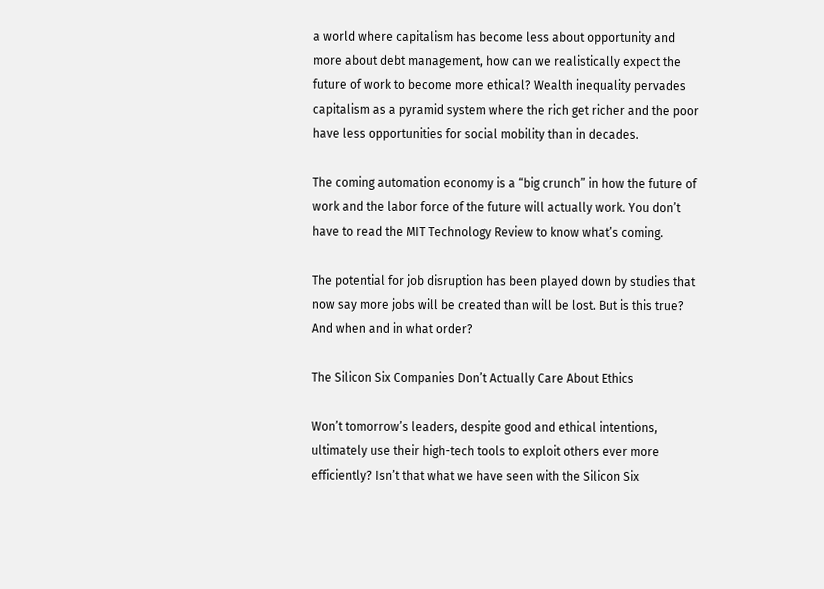a world where capitalism has become less about opportunity and more about debt management, how can we realistically expect the future of work to become more ethical? Wealth inequality pervades capitalism as a pyramid system where the rich get richer and the poor have less opportunities for social mobility than in decades.

The coming automation economy is a “big crunch” in how the future of work and the labor force of the future will actually work. You don’t have to read the MIT Technology Review to know what’s coming.

The potential for job disruption has been played down by studies that now say more jobs will be created than will be lost. But is this true? And when and in what order?

The Silicon Six Companies Don’t Actually Care About Ethics

Won’t tomorrow’s leaders, despite good and ethical intentions, ultimately use their high-tech tools to exploit others ever more efficiently? Isn’t that what we have seen with the Silicon Six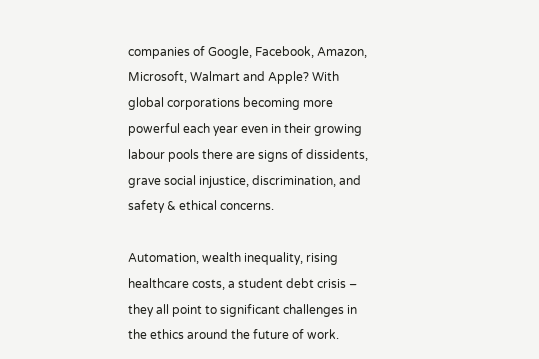companies of Google, Facebook, Amazon, Microsoft, Walmart and Apple? With global corporations becoming more powerful each year even in their growing labour pools there are signs of dissidents, grave social injustice, discrimination, and safety & ethical concerns.

Automation, wealth inequality, rising healthcare costs, a student debt crisis – they all point to significant challenges in the ethics around the future of work.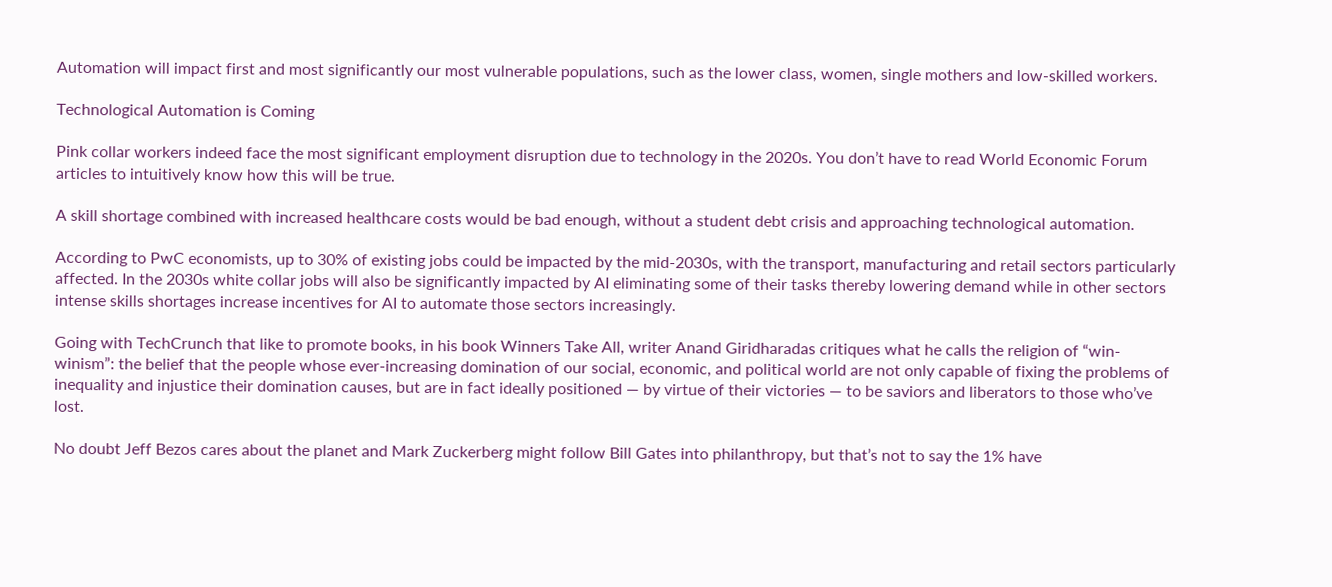Automation will impact first and most significantly our most vulnerable populations, such as the lower class, women, single mothers and low-skilled workers.

Technological Automation is Coming

Pink collar workers indeed face the most significant employment disruption due to technology in the 2020s. You don’t have to read World Economic Forum articles to intuitively know how this will be true.

A skill shortage combined with increased healthcare costs would be bad enough, without a student debt crisis and approaching technological automation.

According to PwC economists, up to 30% of existing jobs could be impacted by the mid-2030s, with the transport, manufacturing and retail sectors particularly affected. In the 2030s white collar jobs will also be significantly impacted by AI eliminating some of their tasks thereby lowering demand while in other sectors intense skills shortages increase incentives for AI to automate those sectors increasingly.

Going with TechCrunch that like to promote books, in his book Winners Take All, writer Anand Giridharadas critiques what he calls the religion of “win-winism”: the belief that the people whose ever-increasing domination of our social, economic, and political world are not only capable of fixing the problems of inequality and injustice their domination causes, but are in fact ideally positioned — by virtue of their victories — to be saviors and liberators to those who’ve lost.

No doubt Jeff Bezos cares about the planet and Mark Zuckerberg might follow Bill Gates into philanthropy, but that’s not to say the 1% have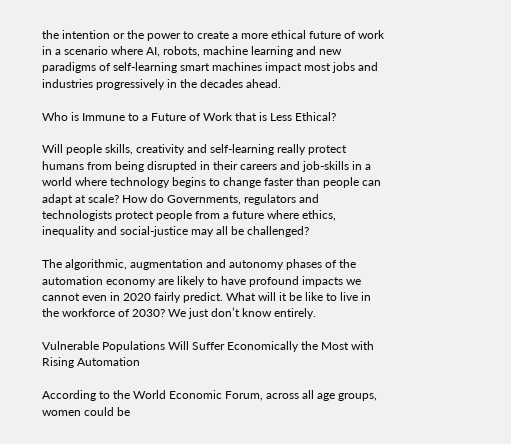the intention or the power to create a more ethical future of work in a scenario where AI, robots, machine learning and new paradigms of self-learning smart machines impact most jobs and industries progressively in the decades ahead.

Who is Immune to a Future of Work that is Less Ethical?

Will people skills, creativity and self-learning really protect humans from being disrupted in their careers and job-skills in a world where technology begins to change faster than people can adapt at scale? How do Governments, regulators and technologists protect people from a future where ethics, inequality and social-justice may all be challenged?

The algorithmic, augmentation and autonomy phases of the automation economy are likely to have profound impacts we cannot even in 2020 fairly predict. What will it be like to live in the workforce of 2030? We just don’t know entirely.

Vulnerable Populations Will Suffer Economically the Most with Rising Automation

According to the World Economic Forum, across all age groups, women could be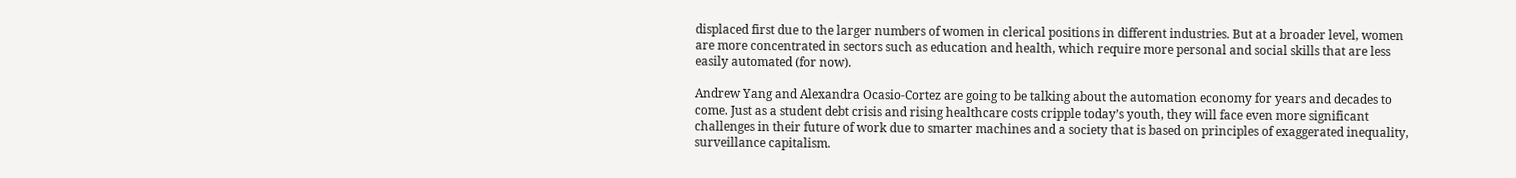displaced first due to the larger numbers of women in clerical positions in different industries. But at a broader level, women are more concentrated in sectors such as education and health, which require more personal and social skills that are less easily automated (for now).

Andrew Yang and Alexandra Ocasio-Cortez are going to be talking about the automation economy for years and decades to come. Just as a student debt crisis and rising healthcare costs cripple today’s youth, they will face even more significant challenges in their future of work due to smarter machines and a society that is based on principles of exaggerated inequality, surveillance capitalism.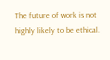The future of work is not highly likely to be ethical.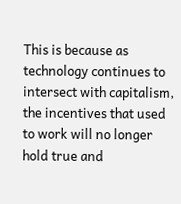This is because as technology continues to intersect with capitalism, the incentives that used to work will no longer hold true and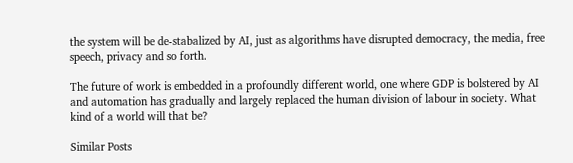the system will be de-stabalized by AI, just as algorithms have disrupted democracy, the media, free speech, privacy and so forth.

The future of work is embedded in a profoundly different world, one where GDP is bolstered by AI and automation has gradually and largely replaced the human division of labour in society. What kind of a world will that be?

Similar Posts